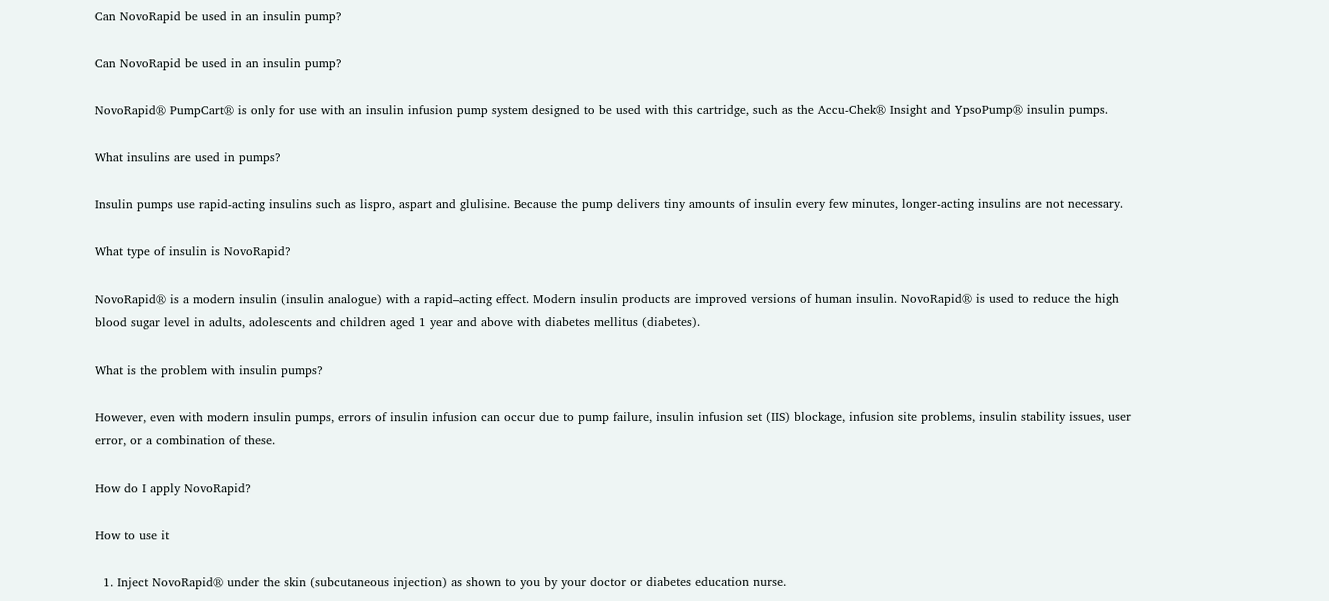Can NovoRapid be used in an insulin pump?

Can NovoRapid be used in an insulin pump?

NovoRapid® PumpCart® is only for use with an insulin infusion pump system designed to be used with this cartridge, such as the Accu-Chek® Insight and YpsoPump® insulin pumps.

What insulins are used in pumps?

Insulin pumps use rapid-acting insulins such as lispro, aspart and glulisine. Because the pump delivers tiny amounts of insulin every few minutes, longer-acting insulins are not necessary.

What type of insulin is NovoRapid?

NovoRapid® is a modern insulin (insulin analogue) with a rapid–acting effect. Modern insulin products are improved versions of human insulin. NovoRapid® is used to reduce the high blood sugar level in adults, adolescents and children aged 1 year and above with diabetes mellitus (diabetes).

What is the problem with insulin pumps?

However, even with modern insulin pumps, errors of insulin infusion can occur due to pump failure, insulin infusion set (IIS) blockage, infusion site problems, insulin stability issues, user error, or a combination of these.

How do I apply NovoRapid?

How to use it

  1. Inject NovoRapid® under the skin (subcutaneous injection) as shown to you by your doctor or diabetes education nurse.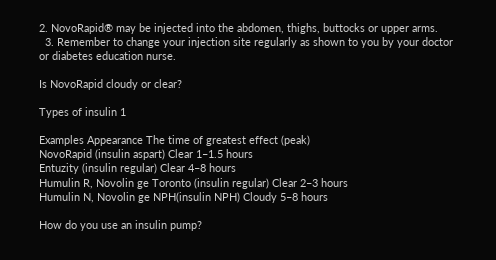2. NovoRapid® may be injected into the abdomen, thighs, buttocks or upper arms.
  3. Remember to change your injection site regularly as shown to you by your doctor or diabetes education nurse.

Is NovoRapid cloudy or clear?

Types of insulin 1

Examples Appearance The time of greatest effect (peak)
NovoRapid (insulin aspart) Clear 1–1.5 hours
Entuzity (insulin regular) Clear 4–8 hours
Humulin R, Novolin ge Toronto (insulin regular) Clear 2–3 hours
Humulin N, Novolin ge NPH(insulin NPH) Cloudy 5–8 hours

How do you use an insulin pump?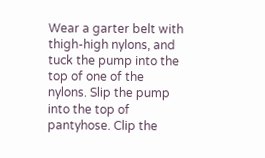Wear a garter belt with thigh-high nylons, and tuck the pump into the top of one of the nylons. Slip the pump into the top of pantyhose. Clip the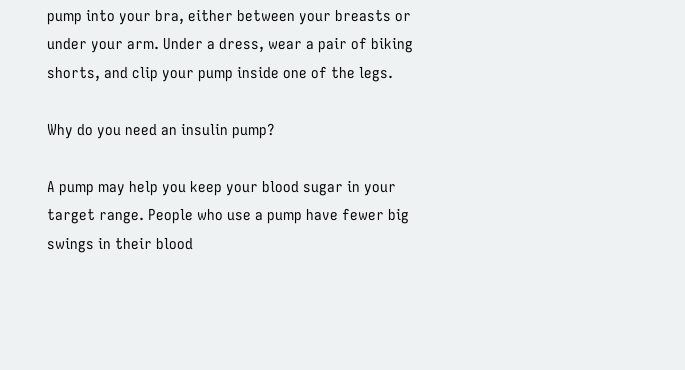pump into your bra, either between your breasts or under your arm. Under a dress, wear a pair of biking shorts, and clip your pump inside one of the legs.

Why do you need an insulin pump?

A pump may help you keep your blood sugar in your target range. People who use a pump have fewer big swings in their blood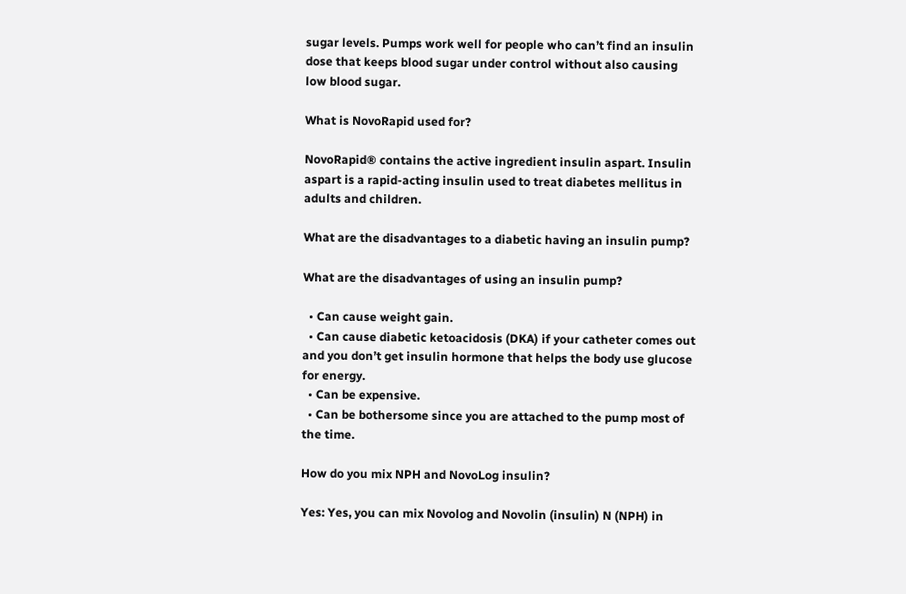sugar levels. Pumps work well for people who can’t find an insulin dose that keeps blood sugar under control without also causing low blood sugar.

What is NovoRapid used for?

NovoRapid® contains the active ingredient insulin aspart. Insulin aspart is a rapid-acting insulin used to treat diabetes mellitus in adults and children.

What are the disadvantages to a diabetic having an insulin pump?

What are the disadvantages of using an insulin pump?

  • Can cause weight gain.
  • Can cause diabetic ketoacidosis (DKA) if your catheter comes out and you don’t get insulin hormone that helps the body use glucose for energy.
  • Can be expensive.
  • Can be bothersome since you are attached to the pump most of the time.

How do you mix NPH and NovoLog insulin?

Yes: Yes, you can mix Novolog and Novolin (insulin) N (NPH) in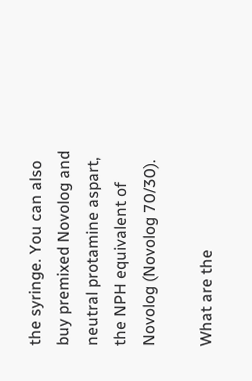the syringe. You can also buy premixed Novolog and neutral protamine aspart, the NPH equivalent of Novolog (Novolog 70/30).

What are the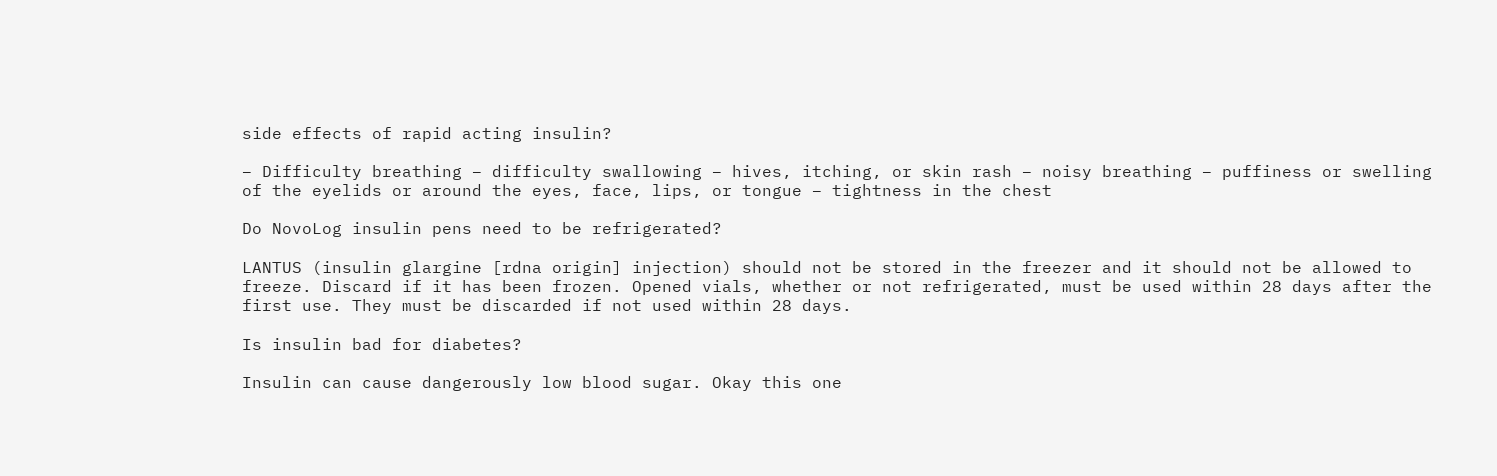side effects of rapid acting insulin?

– Difficulty breathing – difficulty swallowing – hives, itching, or skin rash – noisy breathing – puffiness or swelling of the eyelids or around the eyes, face, lips, or tongue – tightness in the chest

Do NovoLog insulin pens need to be refrigerated?

LANTUS (insulin glargine [rdna origin] injection) should not be stored in the freezer and it should not be allowed to freeze. Discard if it has been frozen. Opened vials, whether or not refrigerated, must be used within 28 days after the first use. They must be discarded if not used within 28 days.

Is insulin bad for diabetes?

Insulin can cause dangerously low blood sugar. Okay this one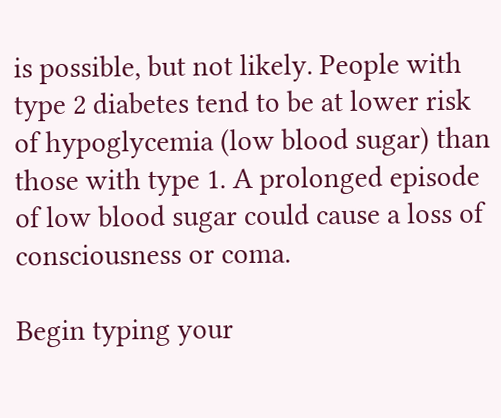is possible, but not likely. People with type 2 diabetes tend to be at lower risk of hypoglycemia (low blood sugar) than those with type 1. A prolonged episode of low blood sugar could cause a loss of consciousness or coma.

Begin typing your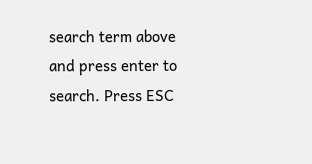search term above and press enter to search. Press ESC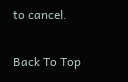to cancel.

Back To Top